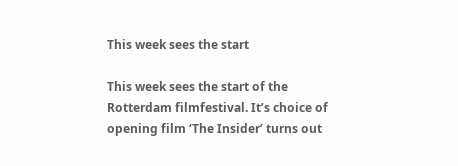This week sees the start

This week sees the start of the Rotterdam filmfestival. It’s choice of opening film ‘The Insider’ turns out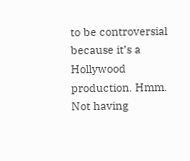to be controversial because it’s a Hollywood production. Hmm. Not having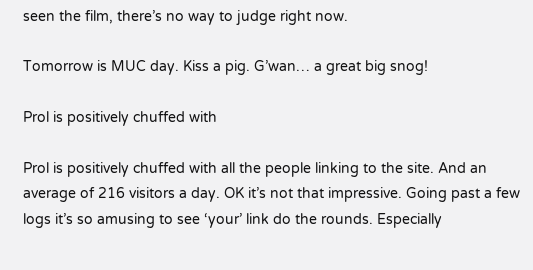seen the film, there’s no way to judge right now.

Tomorrow is MUC day. Kiss a pig. G’wan… a great big snog!

Prol is positively chuffed with

Prol is positively chuffed with all the people linking to the site. And an average of 216 visitors a day. OK it’s not that impressive. Going past a few logs it’s so amusing to see ‘your’ link do the rounds. Especially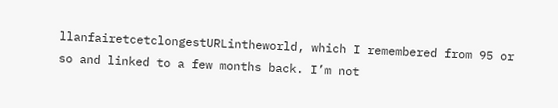llanfairetcetclongestURLintheworld, which I remembered from 95 or so and linked to a few months back. I’m not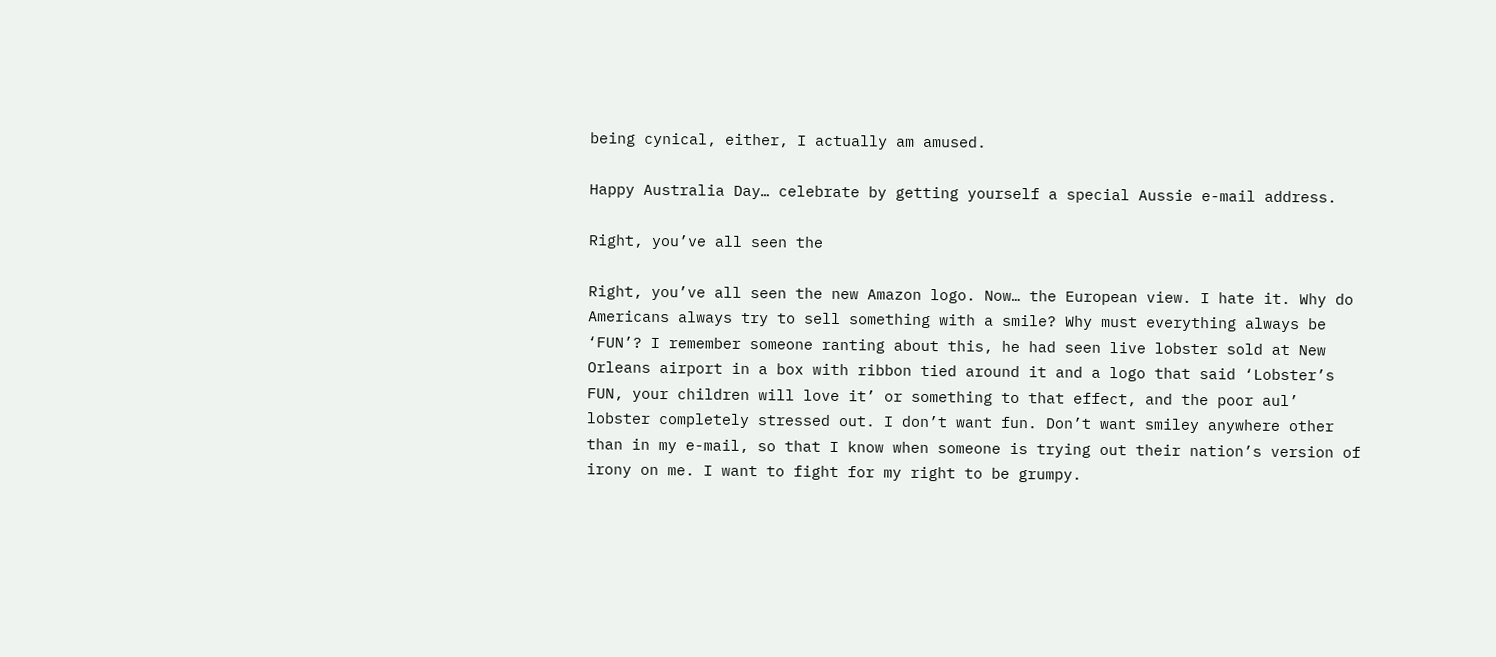being cynical, either, I actually am amused.

Happy Australia Day… celebrate by getting yourself a special Aussie e-mail address.

Right, you’ve all seen the

Right, you’ve all seen the new Amazon logo. Now… the European view. I hate it. Why do Americans always try to sell something with a smile? Why must everything always be ‘FUN’? I remember someone ranting about this, he had seen live lobster sold at New Orleans airport in a box with ribbon tied around it and a logo that said ‘Lobster’s FUN, your children will love it’ or something to that effect, and the poor aul’ lobster completely stressed out. I don’t want fun. Don’t want smiley anywhere other than in my e-mail, so that I know when someone is trying out their nation’s version of irony on me. I want to fight for my right to be grumpy.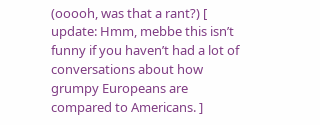(ooooh, was that a rant?) [ update: Hmm, mebbe this isn’t funny if you haven’t had a lot of conversations about how grumpy Europeans are compared to Americans. ]